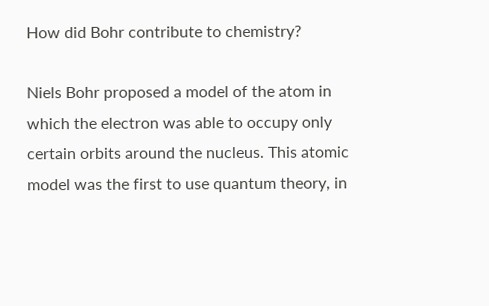How did Bohr contribute to chemistry?

Niels Bohr proposed a model of the atom in which the electron was able to occupy only certain orbits around the nucleus. This atomic model was the first to use quantum theory, in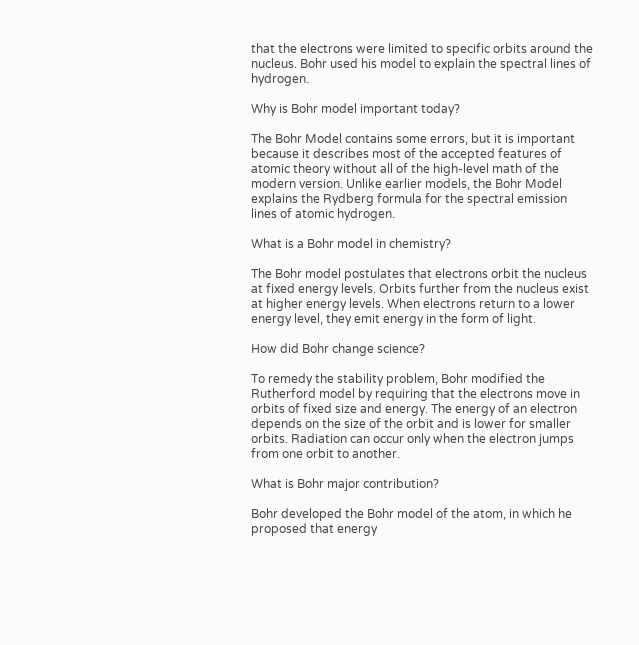that the electrons were limited to specific orbits around the nucleus. Bohr used his model to explain the spectral lines of hydrogen.

Why is Bohr model important today?

The Bohr Model contains some errors, but it is important because it describes most of the accepted features of atomic theory without all of the high-level math of the modern version. Unlike earlier models, the Bohr Model explains the Rydberg formula for the spectral emission lines of atomic hydrogen.

What is a Bohr model in chemistry?

The Bohr model postulates that electrons orbit the nucleus at fixed energy levels. Orbits further from the nucleus exist at higher energy levels. When electrons return to a lower energy level, they emit energy in the form of light.

How did Bohr change science?

To remedy the stability problem, Bohr modified the Rutherford model by requiring that the electrons move in orbits of fixed size and energy. The energy of an electron depends on the size of the orbit and is lower for smaller orbits. Radiation can occur only when the electron jumps from one orbit to another.

What is Bohr major contribution?

Bohr developed the Bohr model of the atom, in which he proposed that energy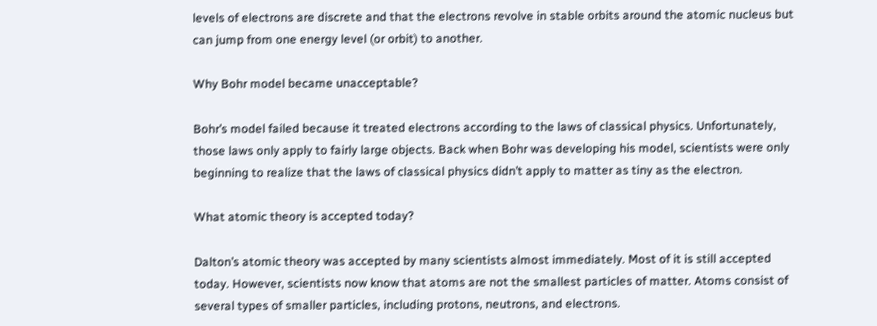levels of electrons are discrete and that the electrons revolve in stable orbits around the atomic nucleus but can jump from one energy level (or orbit) to another.

Why Bohr model became unacceptable?

Bohr’s model failed because it treated electrons according to the laws of classical physics. Unfortunately, those laws only apply to fairly large objects. Back when Bohr was developing his model, scientists were only beginning to realize that the laws of classical physics didn’t apply to matter as tiny as the electron.

What atomic theory is accepted today?

Dalton’s atomic theory was accepted by many scientists almost immediately. Most of it is still accepted today. However, scientists now know that atoms are not the smallest particles of matter. Atoms consist of several types of smaller particles, including protons, neutrons, and electrons.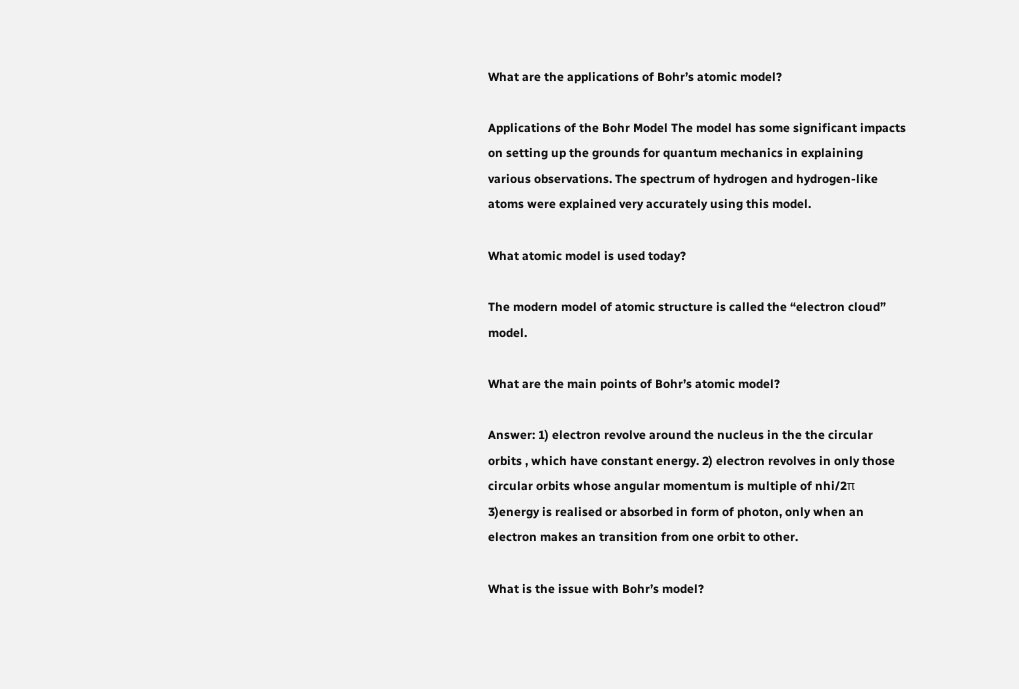What are the applications of Bohr’s atomic model?

Applications of the Bohr Model The model has some significant impacts on setting up the grounds for quantum mechanics in explaining various observations. The spectrum of hydrogen and hydrogen-like atoms were explained very accurately using this model.

What atomic model is used today?

The modern model of atomic structure is called the “electron cloud” model.

What are the main points of Bohr’s atomic model?

Answer: 1) electron revolve around the nucleus in the the circular orbits , which have constant energy. 2) electron revolves in only those circular orbits whose angular momentum is multiple of nhi/2π 3)energy is realised or absorbed in form of photon, only when an electron makes an transition from one orbit to other.

What is the issue with Bohr’s model?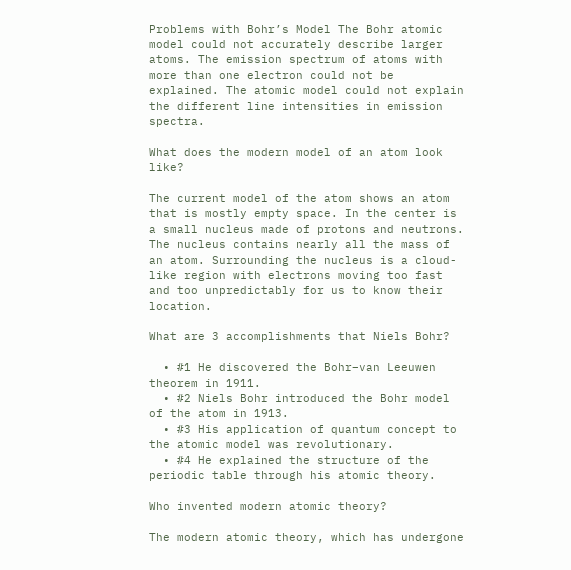Problems with Bohr’s Model The Bohr atomic model could not accurately describe larger atoms. The emission spectrum of atoms with more than one electron could not be explained. The atomic model could not explain the different line intensities in emission spectra.

What does the modern model of an atom look like?

The current model of the atom shows an atom that is mostly empty space. In the center is a small nucleus made of protons and neutrons. The nucleus contains nearly all the mass of an atom. Surrounding the nucleus is a cloud-like region with electrons moving too fast and too unpredictably for us to know their location.

What are 3 accomplishments that Niels Bohr?

  • #1 He discovered the Bohr–van Leeuwen theorem in 1911.
  • #2 Niels Bohr introduced the Bohr model of the atom in 1913.
  • #3 His application of quantum concept to the atomic model was revolutionary.
  • #4 He explained the structure of the periodic table through his atomic theory.

Who invented modern atomic theory?

The modern atomic theory, which has undergone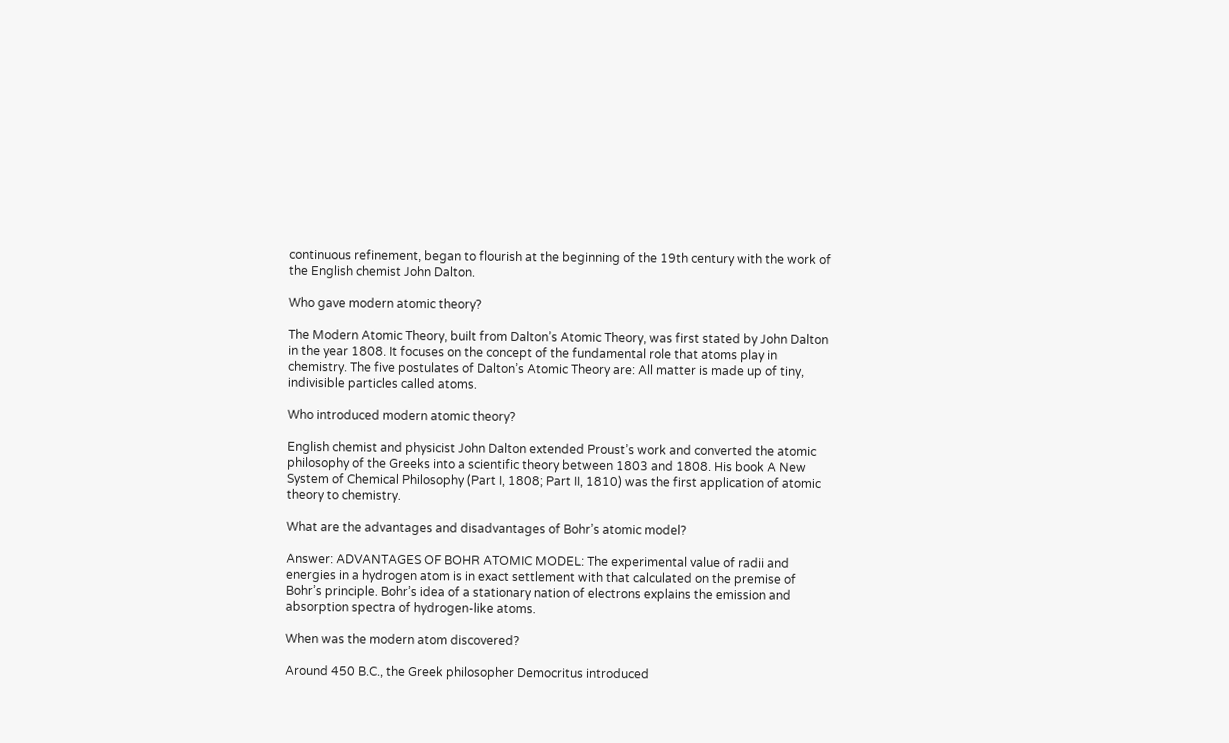continuous refinement, began to flourish at the beginning of the 19th century with the work of the English chemist John Dalton.

Who gave modern atomic theory?

The Modern Atomic Theory, built from Dalton’s Atomic Theory, was first stated by John Dalton in the year 1808. It focuses on the concept of the fundamental role that atoms play in chemistry. The five postulates of Dalton’s Atomic Theory are: All matter is made up of tiny, indivisible particles called atoms.

Who introduced modern atomic theory?

English chemist and physicist John Dalton extended Proust’s work and converted the atomic philosophy of the Greeks into a scientific theory between 1803 and 1808. His book A New System of Chemical Philosophy (Part I, 1808; Part II, 1810) was the first application of atomic theory to chemistry.

What are the advantages and disadvantages of Bohr’s atomic model?

Answer: ADVANTAGES OF BOHR ATOMIC MODEL: The experimental value of radii and energies in a hydrogen atom is in exact settlement with that calculated on the premise of Bohr’s principle. Bohr’s idea of a stationary nation of electrons explains the emission and absorption spectra of hydrogen-like atoms.

When was the modern atom discovered?

Around 450 B.C., the Greek philosopher Democritus introduced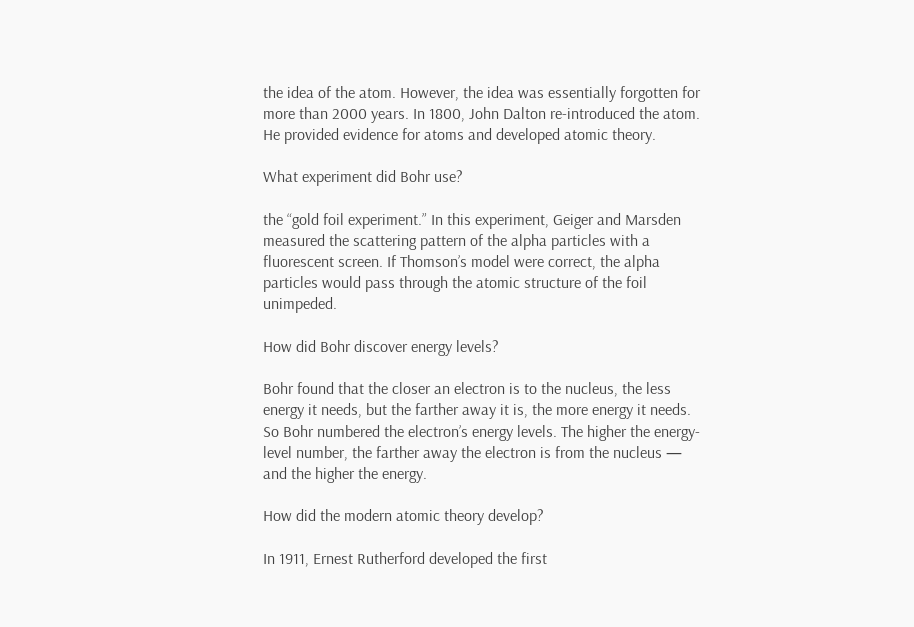the idea of the atom. However, the idea was essentially forgotten for more than 2000 years. In 1800, John Dalton re-introduced the atom. He provided evidence for atoms and developed atomic theory.

What experiment did Bohr use?

the “gold foil experiment.” In this experiment, Geiger and Marsden measured the scattering pattern of the alpha particles with a fluorescent screen. If Thomson’s model were correct, the alpha particles would pass through the atomic structure of the foil unimpeded.

How did Bohr discover energy levels?

Bohr found that the closer an electron is to the nucleus, the less energy it needs, but the farther away it is, the more energy it needs. So Bohr numbered the electron’s energy levels. The higher the energy-level number, the farther away the electron is from the nucleus — and the higher the energy.

How did the modern atomic theory develop?

In 1911, Ernest Rutherford developed the first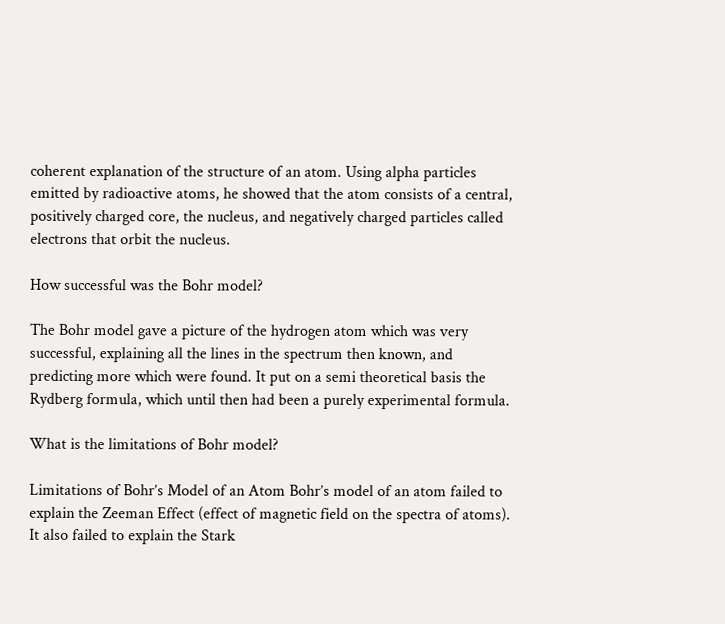coherent explanation of the structure of an atom. Using alpha particles emitted by radioactive atoms, he showed that the atom consists of a central, positively charged core, the nucleus, and negatively charged particles called electrons that orbit the nucleus.

How successful was the Bohr model?

The Bohr model gave a picture of the hydrogen atom which was very successful, explaining all the lines in the spectrum then known, and predicting more which were found. It put on a semi theoretical basis the Rydberg formula, which until then had been a purely experimental formula.

What is the limitations of Bohr model?

Limitations of Bohr’s Model of an Atom Bohr’s model of an atom failed to explain the Zeeman Effect (effect of magnetic field on the spectra of atoms). It also failed to explain the Stark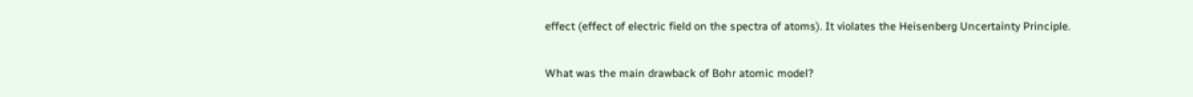effect (effect of electric field on the spectra of atoms). It violates the Heisenberg Uncertainty Principle.

What was the main drawback of Bohr atomic model?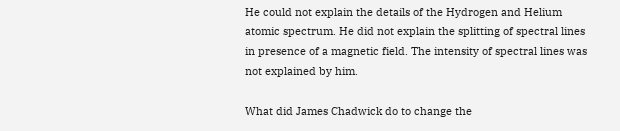He could not explain the details of the Hydrogen and Helium atomic spectrum. He did not explain the splitting of spectral lines in presence of a magnetic field. The intensity of spectral lines was not explained by him.

What did James Chadwick do to change the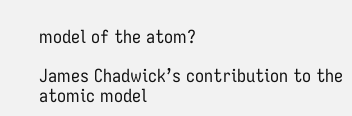model of the atom?

James Chadwick’s contribution to the atomic model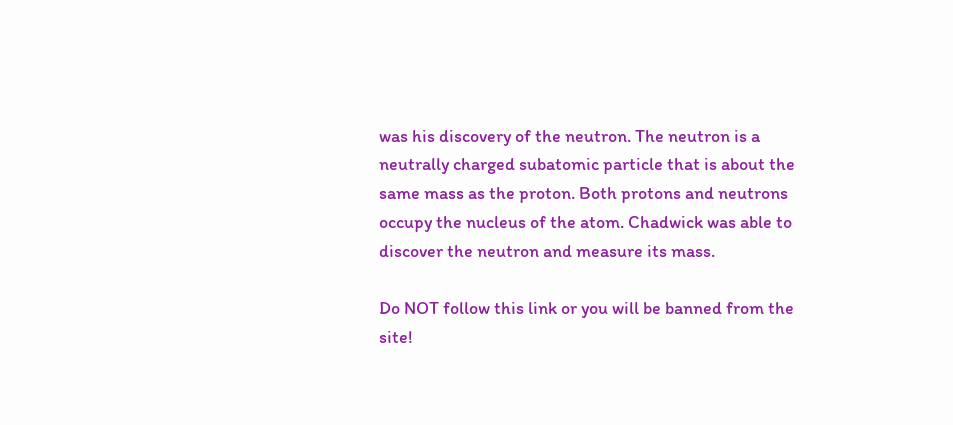was his discovery of the neutron. The neutron is a neutrally charged subatomic particle that is about the same mass as the proton. Both protons and neutrons occupy the nucleus of the atom. Chadwick was able to discover the neutron and measure its mass.

Do NOT follow this link or you will be banned from the site!